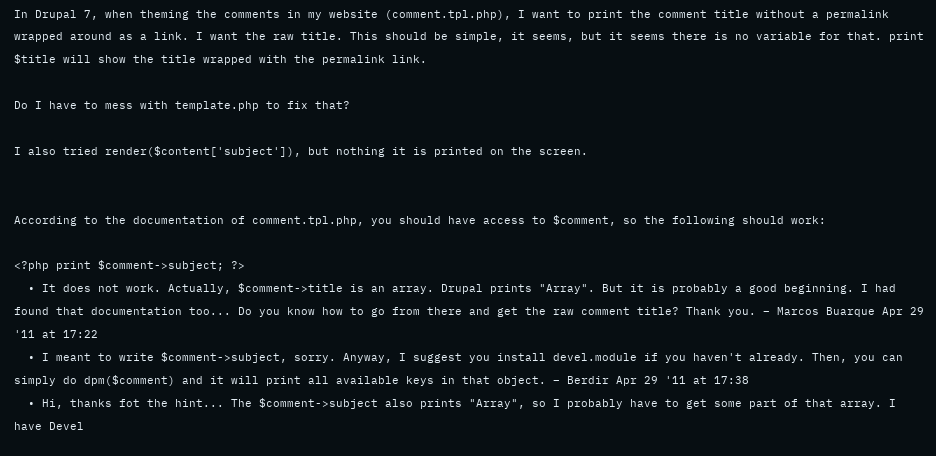In Drupal 7, when theming the comments in my website (comment.tpl.php), I want to print the comment title without a permalink wrapped around as a link. I want the raw title. This should be simple, it seems, but it seems there is no variable for that. print $title will show the title wrapped with the permalink link.

Do I have to mess with template.php to fix that?

I also tried render($content['subject']), but nothing it is printed on the screen.


According to the documentation of comment.tpl.php, you should have access to $comment, so the following should work:

<?php print $comment->subject; ?>
  • It does not work. Actually, $comment->title is an array. Drupal prints "Array". But it is probably a good beginning. I had found that documentation too... Do you know how to go from there and get the raw comment title? Thank you. – Marcos Buarque Apr 29 '11 at 17:22
  • I meant to write $comment->subject, sorry. Anyway, I suggest you install devel.module if you haven't already. Then, you can simply do dpm($comment) and it will print all available keys in that object. – Berdir Apr 29 '11 at 17:38
  • Hi, thanks fot the hint... The $comment->subject also prints "Array", so I probably have to get some part of that array. I have Devel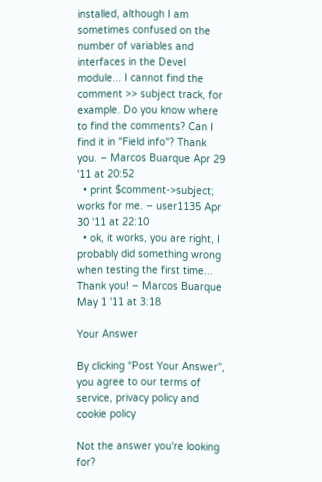installed, although I am sometimes confused on the number of variables and interfaces in the Devel module... I cannot find the comment >> subject track, for example. Do you know where to find the comments? Can I find it in "Field info"? Thank you. – Marcos Buarque Apr 29 '11 at 20:52
  • print $comment->subject; works for me. – user1135 Apr 30 '11 at 22:10
  • ok, it works, you are right, I probably did something wrong when testing the first time... Thank you! – Marcos Buarque May 1 '11 at 3:18

Your Answer

By clicking “Post Your Answer”, you agree to our terms of service, privacy policy and cookie policy

Not the answer you're looking for?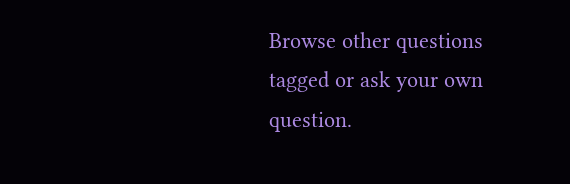Browse other questions tagged or ask your own question.